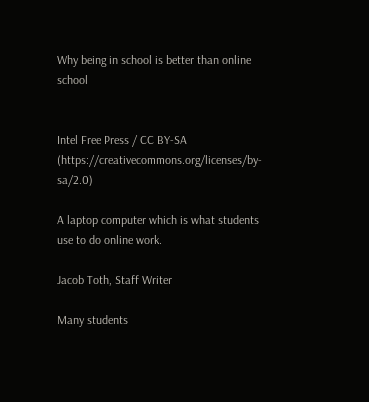Why being in school is better than online school


Intel Free Press / CC BY-SA (https://creativecommons.org/licenses/by-sa/2.0)

A laptop computer which is what students use to do online work.

Jacob Toth, Staff Writer

Many students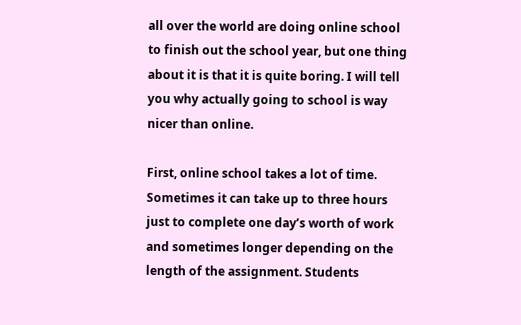all over the world are doing online school to finish out the school year, but one thing about it is that it is quite boring. I will tell you why actually going to school is way nicer than online.

First, online school takes a lot of time. Sometimes it can take up to three hours just to complete one day’s worth of work and sometimes longer depending on the length of the assignment. Students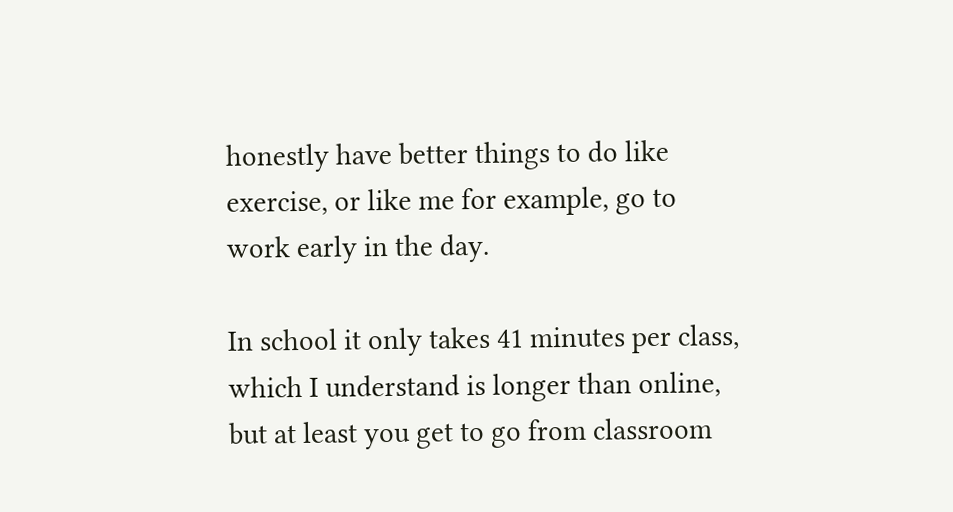honestly have better things to do like exercise, or like me for example, go to work early in the day.

In school it only takes 41 minutes per class, which I understand is longer than online, but at least you get to go from classroom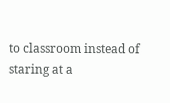to classroom instead of staring at a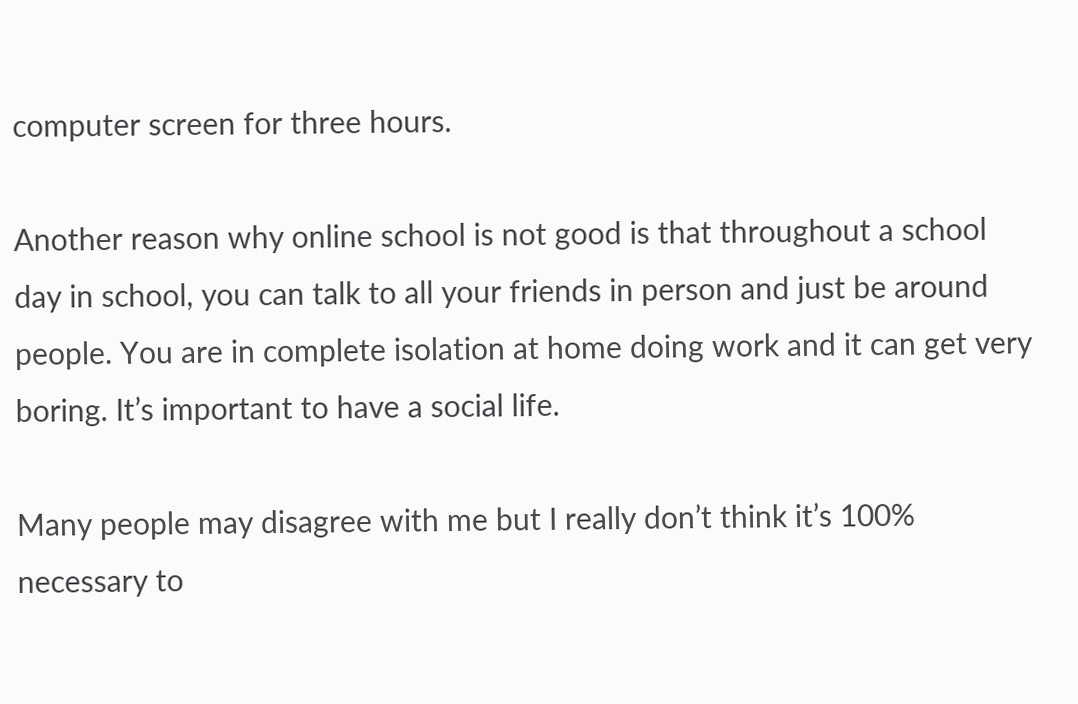computer screen for three hours.

Another reason why online school is not good is that throughout a school day in school, you can talk to all your friends in person and just be around people. You are in complete isolation at home doing work and it can get very boring. It’s important to have a social life.

Many people may disagree with me but I really don’t think it’s 100% necessary to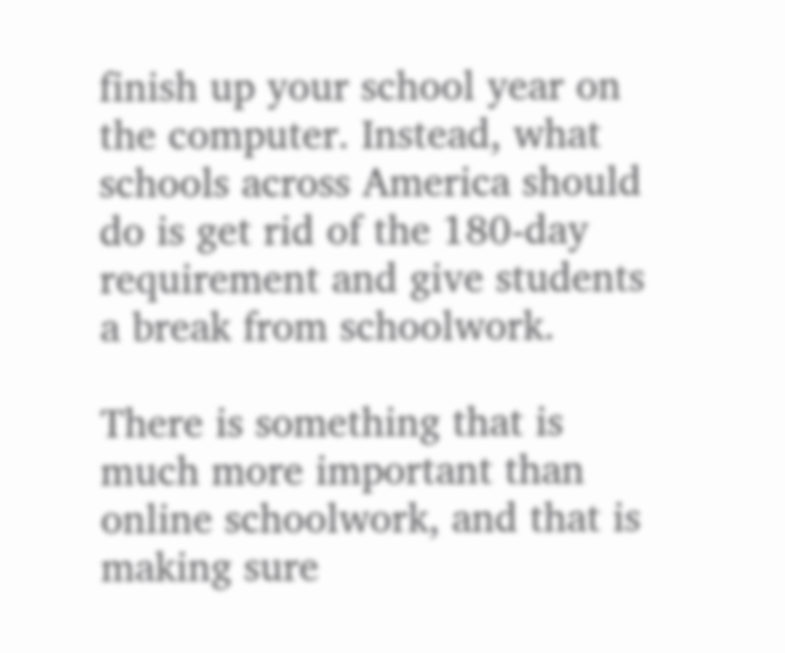finish up your school year on the computer. Instead, what schools across America should do is get rid of the 180-day requirement and give students a break from schoolwork.

There is something that is much more important than online schoolwork, and that is making sure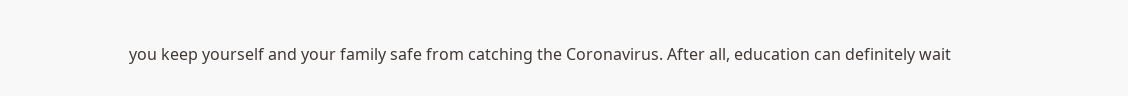you keep yourself and your family safe from catching the Coronavirus. After all, education can definitely wait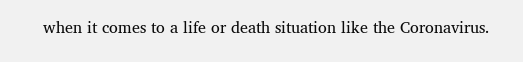when it comes to a life or death situation like the Coronavirus.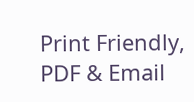Print Friendly, PDF & Email